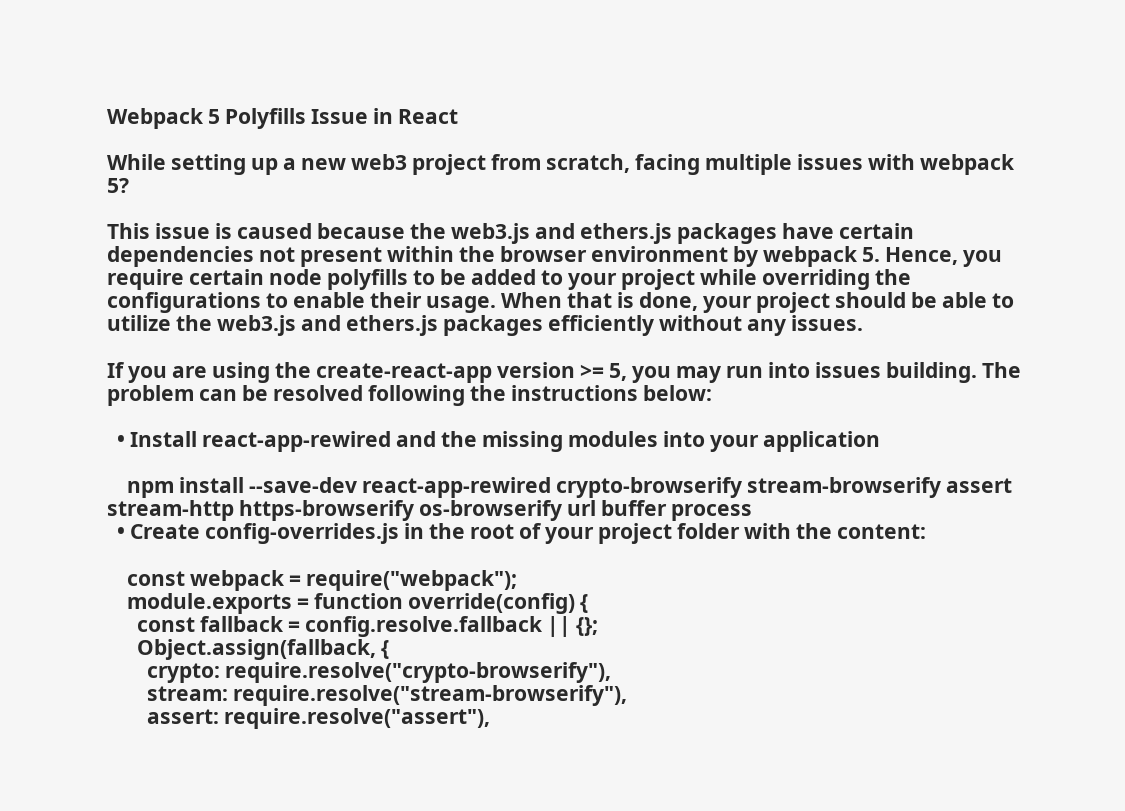Webpack 5 Polyfills Issue in React

While setting up a new web3 project from scratch, facing multiple issues with webpack 5?

This issue is caused because the web3.js and ethers.js packages have certain dependencies not present within the browser environment by webpack 5. Hence, you require certain node polyfills to be added to your project while overriding the configurations to enable their usage. When that is done, your project should be able to utilize the web3.js and ethers.js packages efficiently without any issues.

If you are using the create-react-app version >= 5, you may run into issues building. The problem can be resolved following the instructions below:

  • Install react-app-rewired and the missing modules into your application

    npm install --save-dev react-app-rewired crypto-browserify stream-browserify assert stream-http https-browserify os-browserify url buffer process
  • Create config-overrides.js in the root of your project folder with the content:

    const webpack = require("webpack");
    module.exports = function override(config) {
      const fallback = config.resolve.fallback || {};
      Object.assign(fallback, {
        crypto: require.resolve("crypto-browserify"),
        stream: require.resolve("stream-browserify"),
        assert: require.resolve("assert"),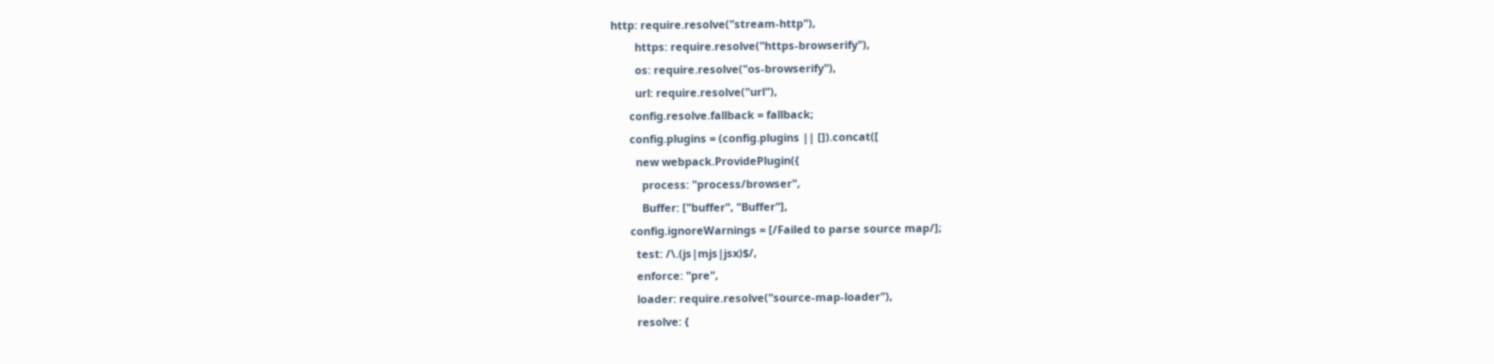http: require.resolve("stream-http"),
        https: require.resolve("https-browserify"),
        os: require.resolve("os-browserify"),
        url: require.resolve("url"),
      config.resolve.fallback = fallback;
      config.plugins = (config.plugins || []).concat([
        new webpack.ProvidePlugin({
          process: "process/browser",
          Buffer: ["buffer", "Buffer"],
      config.ignoreWarnings = [/Failed to parse source map/];
        test: /\.(js|mjs|jsx)$/,
        enforce: "pre",
        loader: require.resolve("source-map-loader"),
        resolve: {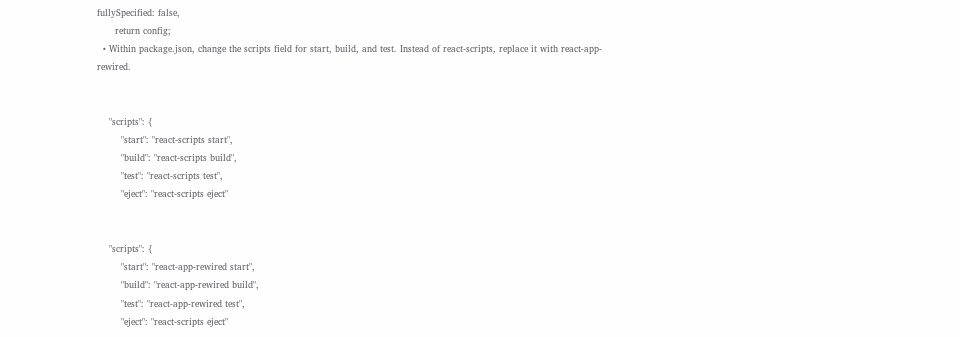fullySpecified: false,
      return config;
  • Within package.json, change the scripts field for start, build, and test. Instead of react-scripts, replace it with react-app-rewired.


    "scripts": {
        "start": "react-scripts start",
        "build": "react-scripts build",
        "test": "react-scripts test",
        "eject": "react-scripts eject"


    "scripts": {
        "start": "react-app-rewired start",
        "build": "react-app-rewired build",
        "test": "react-app-rewired test",
        "eject": "react-scripts eject"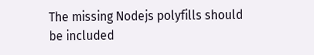The missing Nodejs polyfills should be included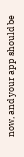now, and your app should be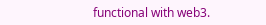functional with web3.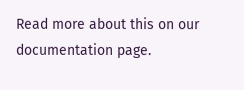Read more about this on our documentation page.